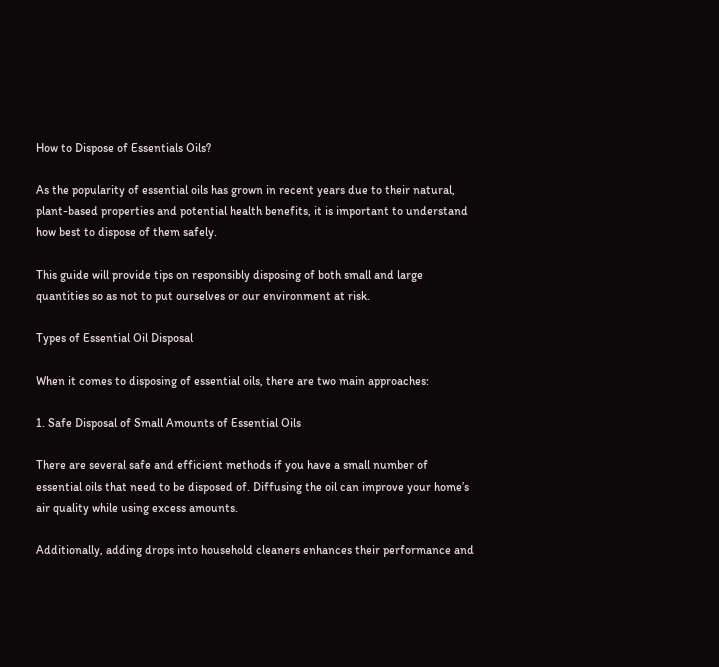How to Dispose of Essentials Oils?

As the popularity of essential oils has grown in recent years due to their natural, plant-based properties and potential health benefits, it is important to understand how best to dispose of them safely.

This guide will provide tips on responsibly disposing of both small and large quantities so as not to put ourselves or our environment at risk.

Types of Essential Oil Disposal

When it comes to disposing of essential oils, there are two main approaches:

1. Safe Disposal of Small Amounts of Essential Oils

There are several safe and efficient methods if you have a small number of essential oils that need to be disposed of. Diffusing the oil can improve your home’s air quality while using excess amounts.

Additionally, adding drops into household cleaners enhances their performance and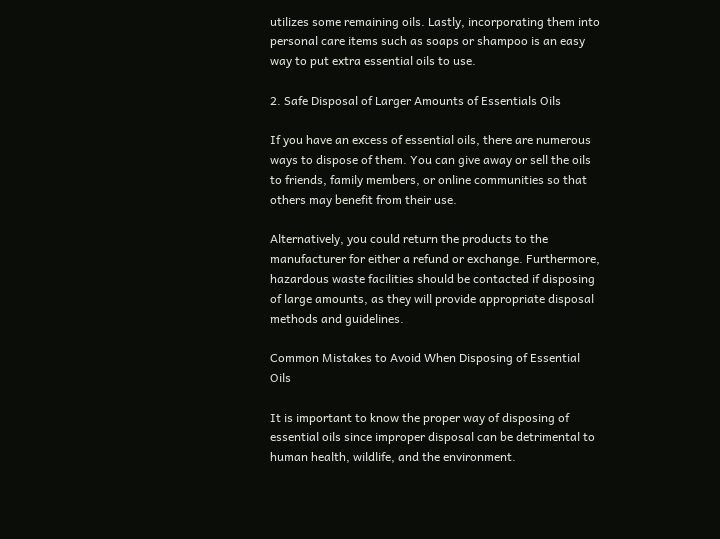utilizes some remaining oils. Lastly, incorporating them into personal care items such as soaps or shampoo is an easy way to put extra essential oils to use.

2. Safe Disposal of Larger Amounts of Essentials Oils

If you have an excess of essential oils, there are numerous ways to dispose of them. You can give away or sell the oils to friends, family members, or online communities so that others may benefit from their use.

Alternatively, you could return the products to the manufacturer for either a refund or exchange. Furthermore, hazardous waste facilities should be contacted if disposing of large amounts, as they will provide appropriate disposal methods and guidelines.

Common Mistakes to Avoid When Disposing of Essential Oils

It is important to know the proper way of disposing of essential oils since improper disposal can be detrimental to human health, wildlife, and the environment.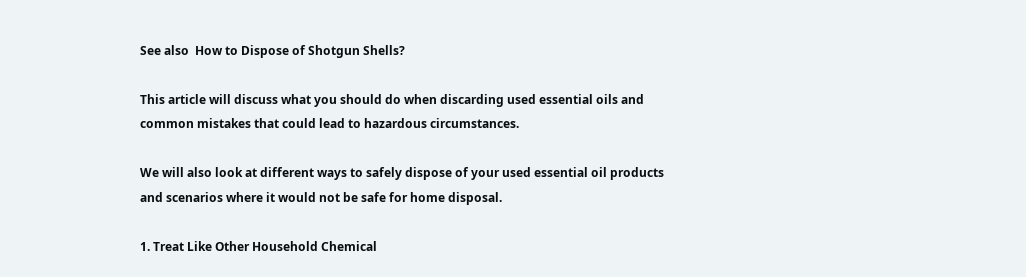See also  How to Dispose of Shotgun Shells?

This article will discuss what you should do when discarding used essential oils and common mistakes that could lead to hazardous circumstances.

We will also look at different ways to safely dispose of your used essential oil products and scenarios where it would not be safe for home disposal.

1. Treat Like Other Household Chemical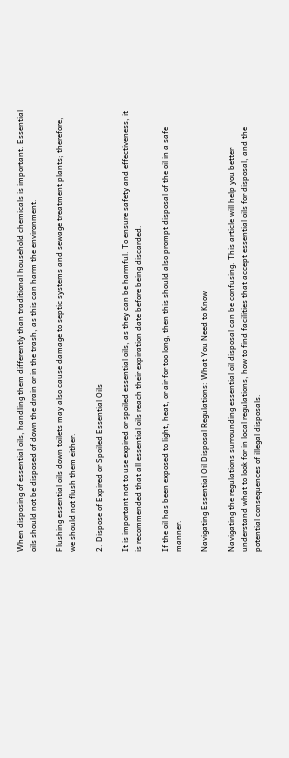When disposing of essential oils, handling them differently than traditional household chemicals is important. Essential oils should not be disposed of down the drain or in the trash, as this can harm the environment.

Flushing essential oils down toilets may also cause damage to septic systems and sewage treatment plants; therefore, we should not flush them either.

2. Dispose of Expired or Spoiled Essential Oils

It is important not to use expired or spoiled essential oils, as they can be harmful. To ensure safety and effectiveness, it is recommended that all essential oils reach their expiration date before being discarded.

If the oil has been exposed to light, heat, or air for too long, then this should also prompt disposal of the oil in a safe manner.

Navigating Essential Oil Disposal Regulations: What You Need to Know

Navigating the regulations surrounding essential oil disposal can be confusing. This article will help you better understand what to look for in local regulations, how to find facilities that accept essential oils for disposal, and the potential consequences of illegal disposals.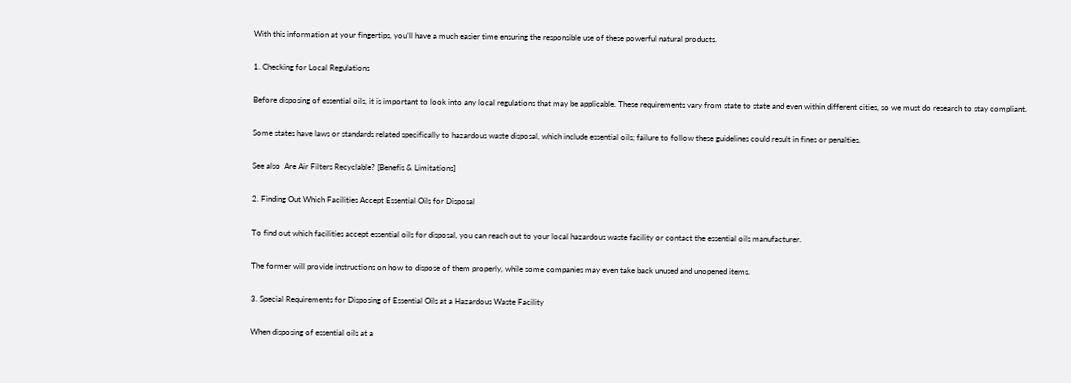With this information at your fingertips, you’ll have a much easier time ensuring the responsible use of these powerful natural products.

1. Checking for Local Regulations

Before disposing of essential oils, it is important to look into any local regulations that may be applicable. These requirements vary from state to state and even within different cities, so we must do research to stay compliant.

Some states have laws or standards related specifically to hazardous waste disposal, which include essential oils; failure to follow these guidelines could result in fines or penalties.

See also  Are Air Filters Recyclable? [Benefis & Limitations]

2. Finding Out Which Facilities Accept Essential Oils for Disposal

To find out which facilities accept essential oils for disposal, you can reach out to your local hazardous waste facility or contact the essential oils manufacturer.

The former will provide instructions on how to dispose of them properly, while some companies may even take back unused and unopened items.

3. Special Requirements for Disposing of Essential Oils at a Hazardous Waste Facility

When disposing of essential oils at a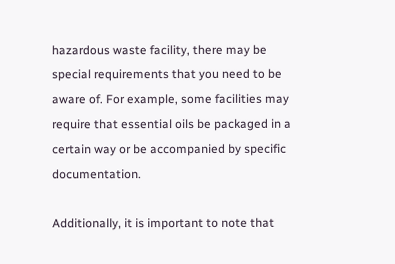hazardous waste facility, there may be special requirements that you need to be aware of. For example, some facilities may require that essential oils be packaged in a certain way or be accompanied by specific documentation.

Additionally, it is important to note that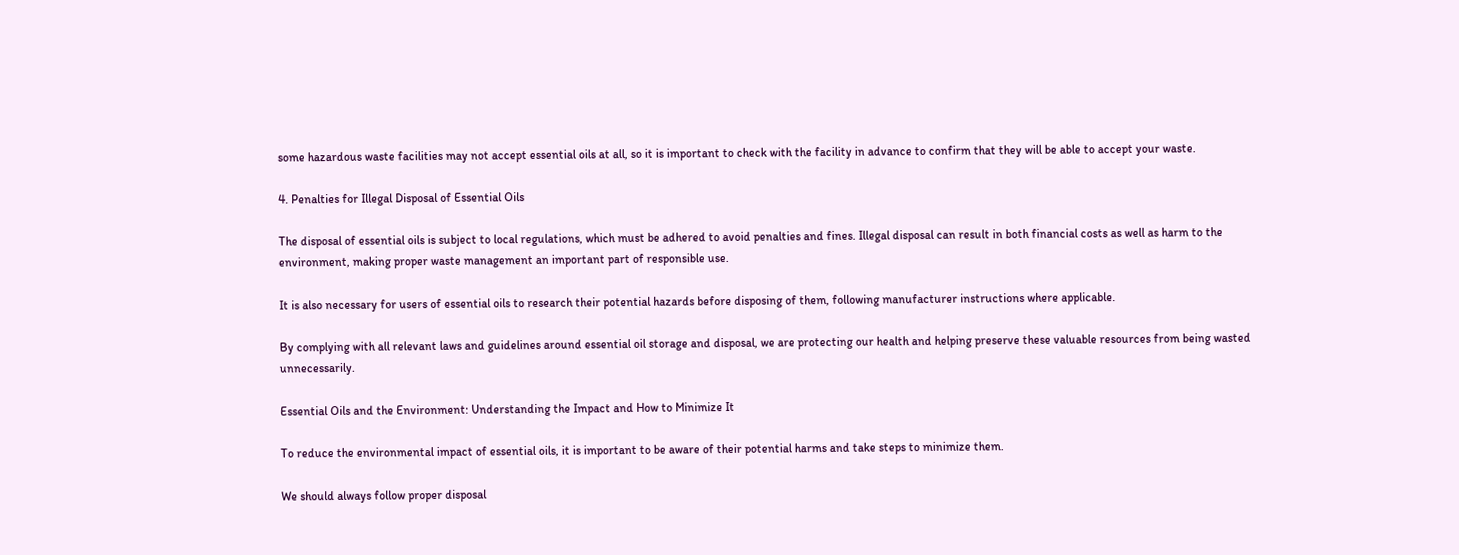some hazardous waste facilities may not accept essential oils at all, so it is important to check with the facility in advance to confirm that they will be able to accept your waste.

4. Penalties for Illegal Disposal of Essential Oils

The disposal of essential oils is subject to local regulations, which must be adhered to avoid penalties and fines. Illegal disposal can result in both financial costs as well as harm to the environment, making proper waste management an important part of responsible use.

It is also necessary for users of essential oils to research their potential hazards before disposing of them, following manufacturer instructions where applicable.

By complying with all relevant laws and guidelines around essential oil storage and disposal, we are protecting our health and helping preserve these valuable resources from being wasted unnecessarily.

Essential Oils and the Environment: Understanding the Impact and How to Minimize It

To reduce the environmental impact of essential oils, it is important to be aware of their potential harms and take steps to minimize them.

We should always follow proper disposal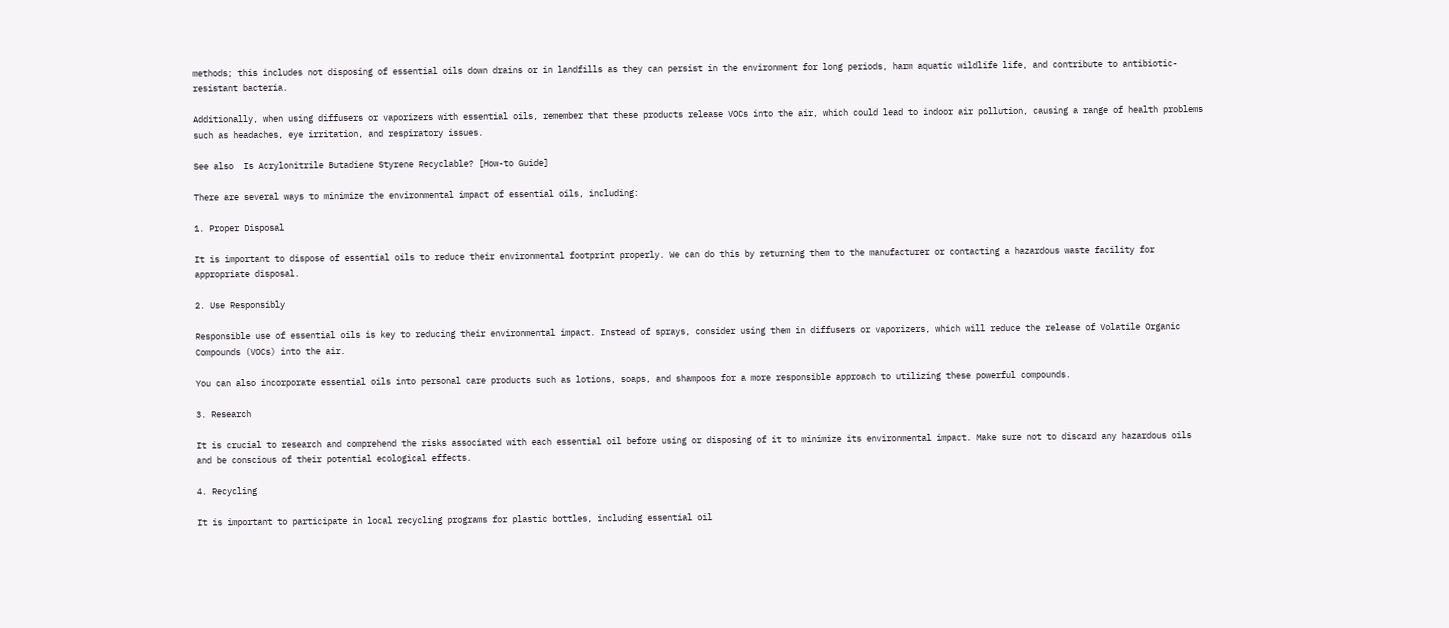methods; this includes not disposing of essential oils down drains or in landfills as they can persist in the environment for long periods, harm aquatic wildlife life, and contribute to antibiotic-resistant bacteria.

Additionally, when using diffusers or vaporizers with essential oils, remember that these products release VOCs into the air, which could lead to indoor air pollution, causing a range of health problems such as headaches, eye irritation, and respiratory issues.

See also  Is Acrylonitrile Butadiene Styrene Recyclable? [How-to Guide]

There are several ways to minimize the environmental impact of essential oils, including:

1. Proper Disposal

It is important to dispose of essential oils to reduce their environmental footprint properly. We can do this by returning them to the manufacturer or contacting a hazardous waste facility for appropriate disposal.

2. Use Responsibly

Responsible use of essential oils is key to reducing their environmental impact. Instead of sprays, consider using them in diffusers or vaporizers, which will reduce the release of Volatile Organic Compounds (VOCs) into the air.

You can also incorporate essential oils into personal care products such as lotions, soaps, and shampoos for a more responsible approach to utilizing these powerful compounds.

3. Research

It is crucial to research and comprehend the risks associated with each essential oil before using or disposing of it to minimize its environmental impact. Make sure not to discard any hazardous oils and be conscious of their potential ecological effects.

4. Recycling

It is important to participate in local recycling programs for plastic bottles, including essential oil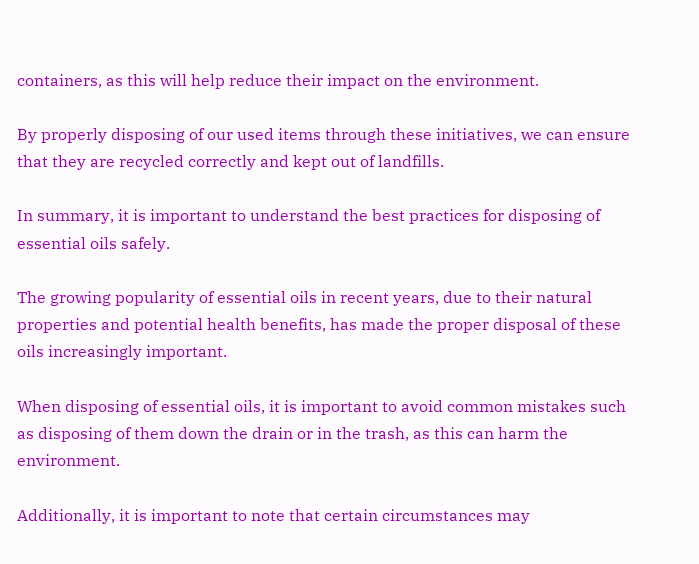containers, as this will help reduce their impact on the environment.

By properly disposing of our used items through these initiatives, we can ensure that they are recycled correctly and kept out of landfills.

In summary, it is important to understand the best practices for disposing of essential oils safely.

The growing popularity of essential oils in recent years, due to their natural properties and potential health benefits, has made the proper disposal of these oils increasingly important.

When disposing of essential oils, it is important to avoid common mistakes such as disposing of them down the drain or in the trash, as this can harm the environment.

Additionally, it is important to note that certain circumstances may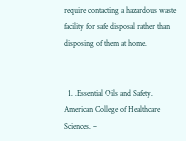require contacting a hazardous waste facility for safe disposal rather than disposing of them at home.


  1. .Essential Oils and Safety. American College of Healthcare Sciences. –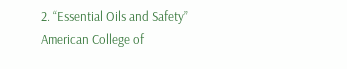2. “Essential Oils and Safety” American College of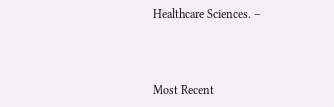Healthcare Sciences. –



Most Recent